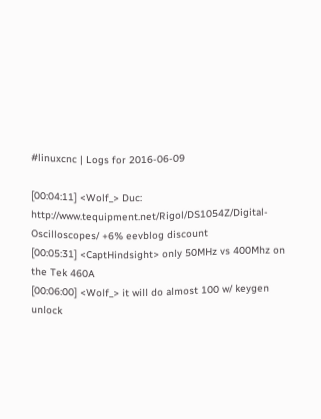#linuxcnc | Logs for 2016-06-09

[00:04:11] <Wolf_> Duc: http://www.tequipment.net/Rigol/DS1054Z/Digital-Oscilloscopes/ +6% eevblog discount
[00:05:31] <CaptHindsight> only 50MHz vs 400Mhz on the Tek 460A
[00:06:00] <Wolf_> it will do almost 100 w/ keygen unlock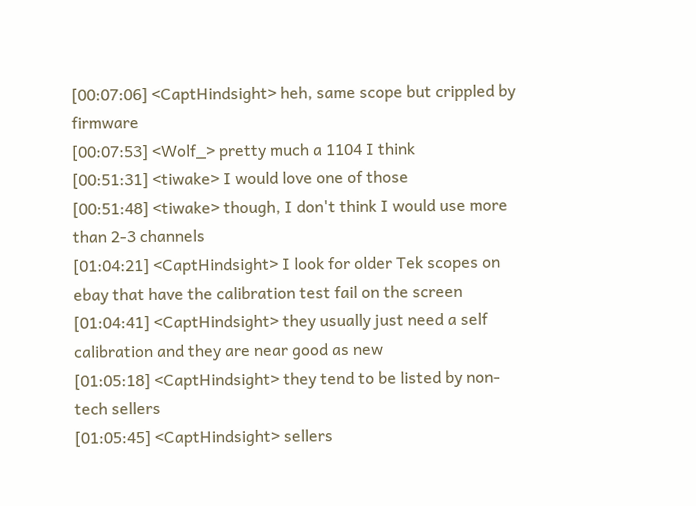[00:07:06] <CaptHindsight> heh, same scope but crippled by firmware
[00:07:53] <Wolf_> pretty much a 1104 I think
[00:51:31] <tiwake> I would love one of those
[00:51:48] <tiwake> though, I don't think I would use more than 2-3 channels
[01:04:21] <CaptHindsight> I look for older Tek scopes on ebay that have the calibration test fail on the screen
[01:04:41] <CaptHindsight> they usually just need a self calibration and they are near good as new
[01:05:18] <CaptHindsight> they tend to be listed by non-tech sellers
[01:05:45] <CaptHindsight> sellers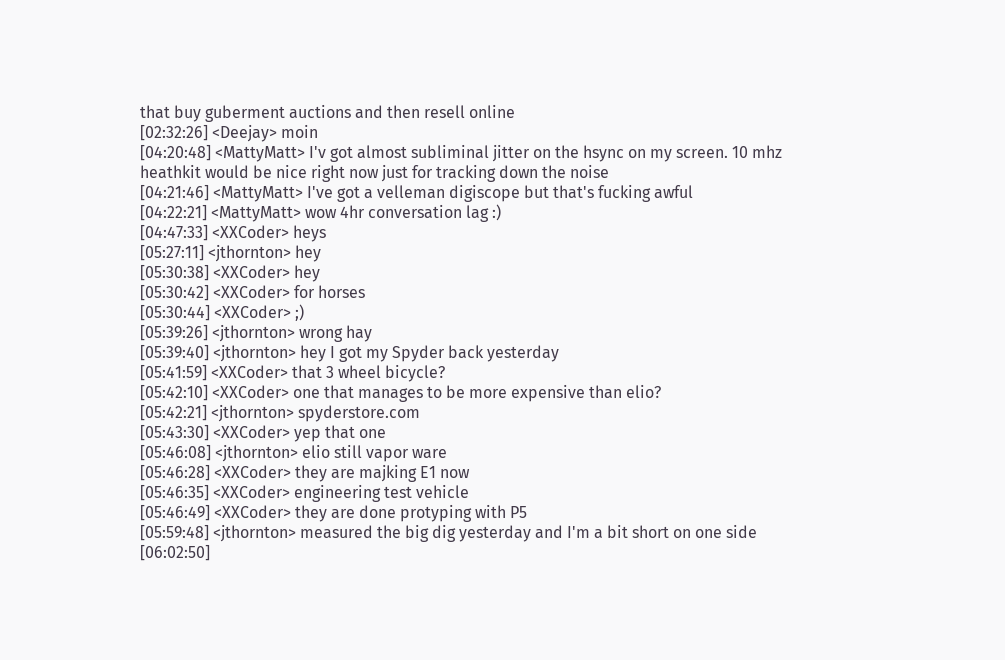that buy guberment auctions and then resell online
[02:32:26] <Deejay> moin
[04:20:48] <MattyMatt> I'v got almost subliminal jitter on the hsync on my screen. 10 mhz heathkit would be nice right now just for tracking down the noise
[04:21:46] <MattyMatt> I've got a velleman digiscope but that's fucking awful
[04:22:21] <MattyMatt> wow 4hr conversation lag :)
[04:47:33] <XXCoder> heys
[05:27:11] <jthornton> hey
[05:30:38] <XXCoder> hey
[05:30:42] <XXCoder> for horses
[05:30:44] <XXCoder> ;)
[05:39:26] <jthornton> wrong hay
[05:39:40] <jthornton> hey I got my Spyder back yesterday
[05:41:59] <XXCoder> that 3 wheel bicycle?
[05:42:10] <XXCoder> one that manages to be more expensive than elio?
[05:42:21] <jthornton> spyderstore.com
[05:43:30] <XXCoder> yep that one
[05:46:08] <jthornton> elio still vapor ware
[05:46:28] <XXCoder> they are majking E1 now
[05:46:35] <XXCoder> engineering test vehicle
[05:46:49] <XXCoder> they are done protyping with P5
[05:59:48] <jthornton> measured the big dig yesterday and I'm a bit short on one side
[06:02:50]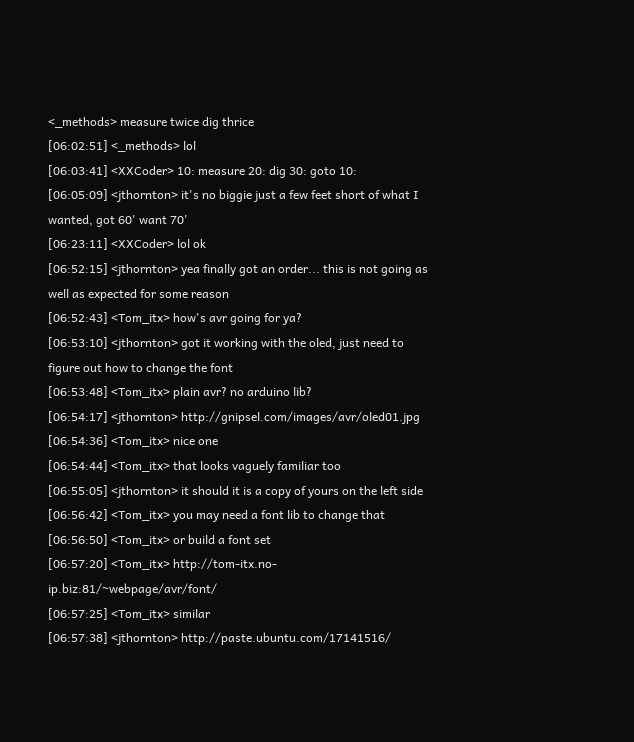<_methods> measure twice dig thrice
[06:02:51] <_methods> lol
[06:03:41] <XXCoder> 10: measure 20: dig 30: goto 10:
[06:05:09] <jthornton> it's no biggie just a few feet short of what I wanted, got 60' want 70'
[06:23:11] <XXCoder> lol ok
[06:52:15] <jthornton> yea finally got an order... this is not going as well as expected for some reason
[06:52:43] <Tom_itx> how's avr going for ya?
[06:53:10] <jthornton> got it working with the oled, just need to figure out how to change the font
[06:53:48] <Tom_itx> plain avr? no arduino lib?
[06:54:17] <jthornton> http://gnipsel.com/images/avr/oled01.jpg
[06:54:36] <Tom_itx> nice one
[06:54:44] <Tom_itx> that looks vaguely familiar too
[06:55:05] <jthornton> it should it is a copy of yours on the left side
[06:56:42] <Tom_itx> you may need a font lib to change that
[06:56:50] <Tom_itx> or build a font set
[06:57:20] <Tom_itx> http://tom-itx.no-ip.biz:81/~webpage/avr/font/
[06:57:25] <Tom_itx> similar
[06:57:38] <jthornton> http://paste.ubuntu.com/17141516/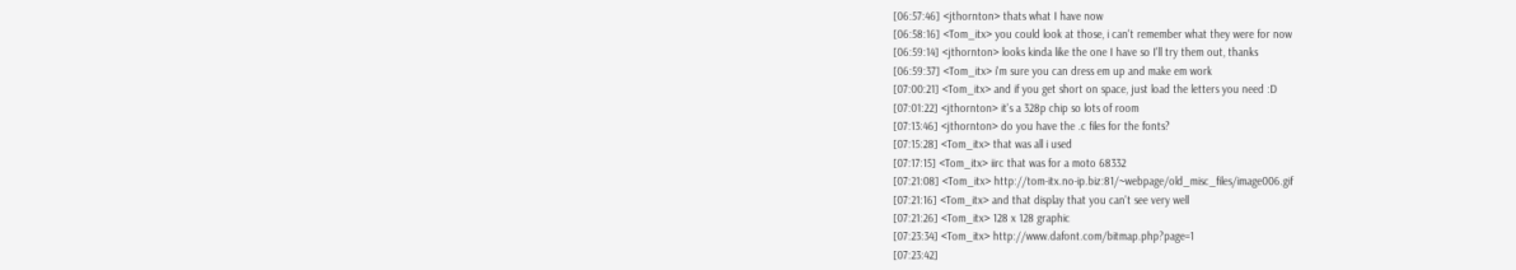[06:57:46] <jthornton> thats what I have now
[06:58:16] <Tom_itx> you could look at those, i can't remember what they were for now
[06:59:14] <jthornton> looks kinda like the one I have so I'll try them out, thanks
[06:59:37] <Tom_itx> i'm sure you can dress em up and make em work
[07:00:21] <Tom_itx> and if you get short on space, just load the letters you need :D
[07:01:22] <jthornton> it's a 328p chip so lots of room
[07:13:46] <jthornton> do you have the .c files for the fonts?
[07:15:28] <Tom_itx> that was all i used
[07:17:15] <Tom_itx> iirc that was for a moto 68332
[07:21:08] <Tom_itx> http://tom-itx.no-ip.biz:81/~webpage/old_misc_files/image006.gif
[07:21:16] <Tom_itx> and that display that you can't see very well
[07:21:26] <Tom_itx> 128 x 128 graphic
[07:23:34] <Tom_itx> http://www.dafont.com/bitmap.php?page=1
[07:23:42]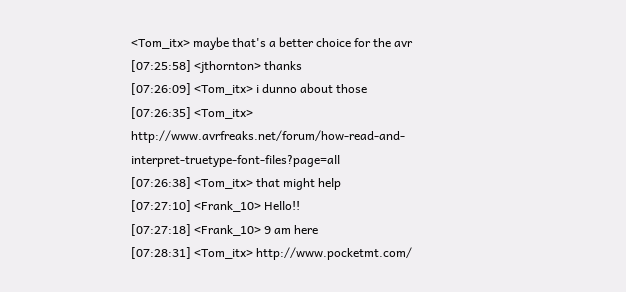<Tom_itx> maybe that's a better choice for the avr
[07:25:58] <jthornton> thanks
[07:26:09] <Tom_itx> i dunno about those
[07:26:35] <Tom_itx> http://www.avrfreaks.net/forum/how-read-and-interpret-truetype-font-files?page=all
[07:26:38] <Tom_itx> that might help
[07:27:10] <Frank_10> Hello!!
[07:27:18] <Frank_10> 9 am here
[07:28:31] <Tom_itx> http://www.pocketmt.com/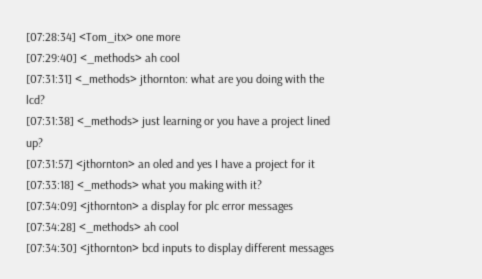[07:28:34] <Tom_itx> one more
[07:29:40] <_methods> ah cool
[07:31:31] <_methods> jthornton: what are you doing with the lcd?
[07:31:38] <_methods> just learning or you have a project lined up?
[07:31:57] <jthornton> an oled and yes I have a project for it
[07:33:18] <_methods> what you making with it?
[07:34:09] <jthornton> a display for plc error messages
[07:34:28] <_methods> ah cool
[07:34:30] <jthornton> bcd inputs to display different messages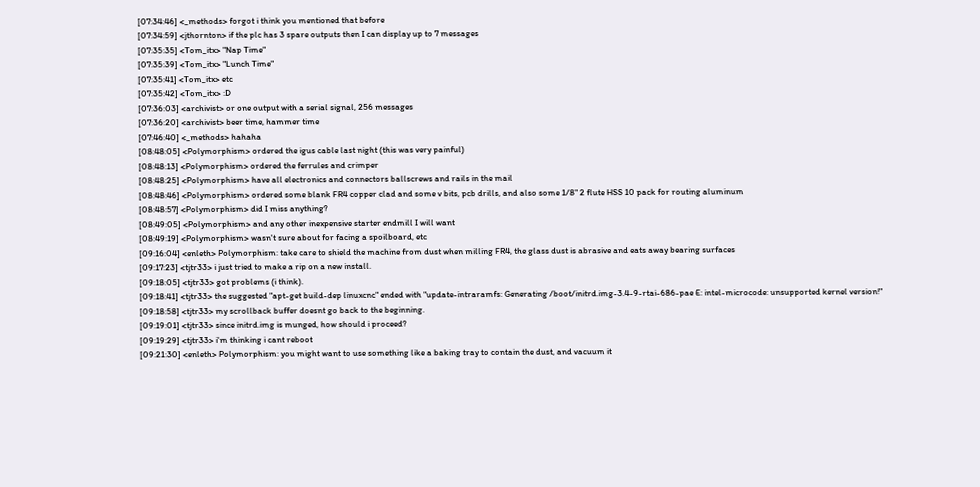[07:34:46] <_methods> forgot i think you mentioned that before
[07:34:59] <jthornton> if the plc has 3 spare outputs then I can display up to 7 messages
[07:35:35] <Tom_itx> "Nap Time"
[07:35:39] <Tom_itx> "Lunch Time"
[07:35:41] <Tom_itx> etc
[07:35:42] <Tom_itx> :D
[07:36:03] <archivist> or one output with a serial signal, 256 messages
[07:36:20] <archivist> beer time, hammer time
[07:46:40] <_methods> hahaha
[08:48:05] <Polymorphism> ordered the igus cable last night (this was very painful)
[08:48:13] <Polymorphism> ordered the ferrules and crimper
[08:48:25] <Polymorphism> have all electronics and connectors ballscrews and rails in the mail
[08:48:46] <Polymorphism> ordered some blank FR4 copper clad and some v bits, pcb drills, and also some 1/8" 2 flute HSS 10 pack for routing aluminum
[08:48:57] <Polymorphism> did I miss anything?
[08:49:05] <Polymorphism> and any other inexpensive starter endmill I will want
[08:49:19] <Polymorphism> wasn't sure about for facing a spoilboard, etc
[09:16:04] <enleth> Polymorphism: take care to shield the machine from dust when milling FR4, the glass dust is abrasive and eats away bearing surfaces
[09:17:23] <tjtr33> i just tried to make a rip on a new install.
[09:18:05] <tjtr33> got problems (i think).
[09:18:41] <tjtr33> the suggested "apt-get build-dep linuxcnc" ended with "update-intraramfs: Generating /boot/initrd.img-3.4-9-rtai-686-pae E: intel-microcode: unsupported kernel version!"
[09:18:58] <tjtr33> my scrollback buffer doesnt go back to the beginning.
[09:19:01] <tjtr33> since initrd.img is munged, how should i proceed?
[09:19:29] <tjtr33> i'm thinking i cant reboot
[09:21:30] <enleth> Polymorphism: you might want to use something like a baking tray to contain the dust, and vacuum it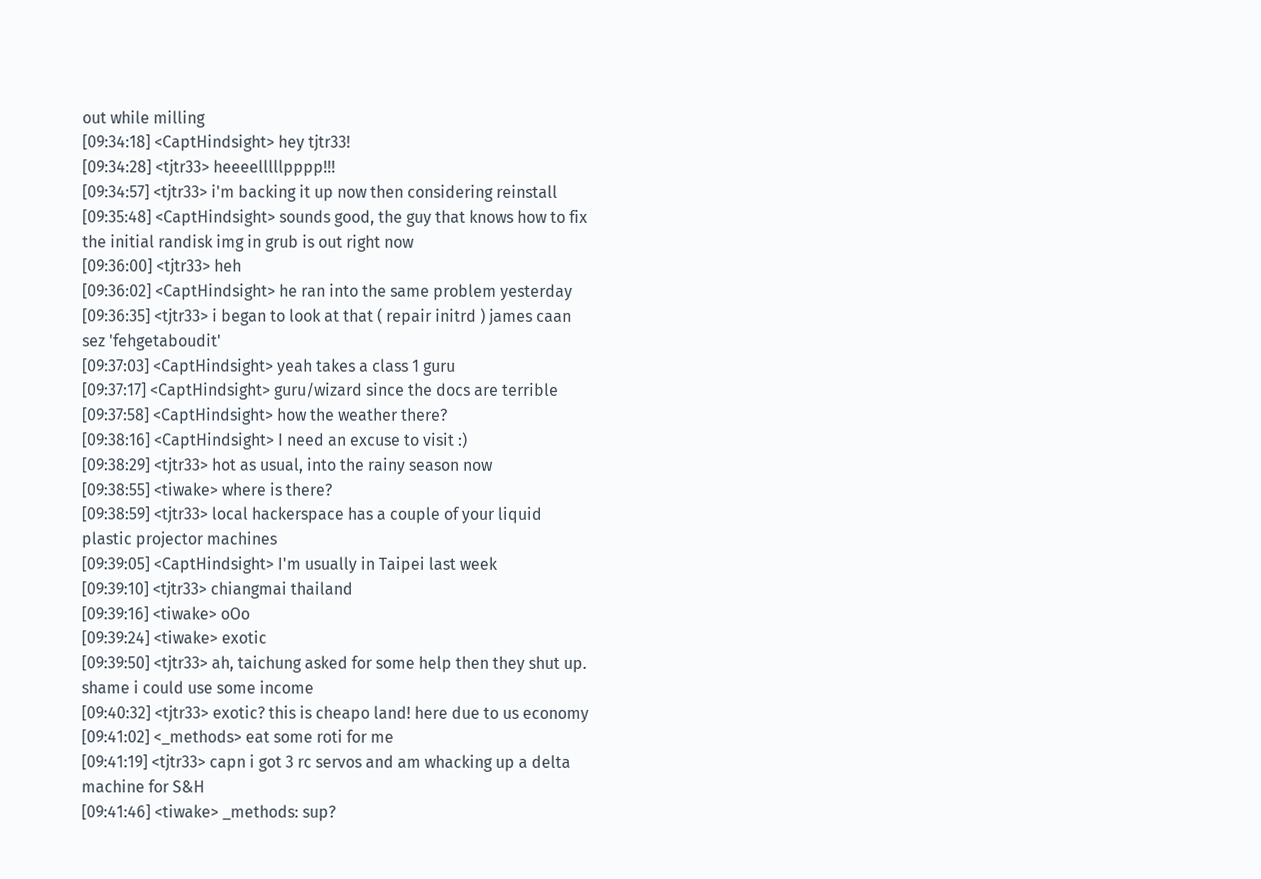out while milling
[09:34:18] <CaptHindsight> hey tjtr33!
[09:34:28] <tjtr33> heeeelllllpppp!!!
[09:34:57] <tjtr33> i'm backing it up now then considering reinstall
[09:35:48] <CaptHindsight> sounds good, the guy that knows how to fix the initial randisk img in grub is out right now
[09:36:00] <tjtr33> heh
[09:36:02] <CaptHindsight> he ran into the same problem yesterday
[09:36:35] <tjtr33> i began to look at that ( repair initrd ) james caan sez 'fehgetaboudit'
[09:37:03] <CaptHindsight> yeah takes a class 1 guru
[09:37:17] <CaptHindsight> guru/wizard since the docs are terrible
[09:37:58] <CaptHindsight> how the weather there?
[09:38:16] <CaptHindsight> I need an excuse to visit :)
[09:38:29] <tjtr33> hot as usual, into the rainy season now
[09:38:55] <tiwake> where is there?
[09:38:59] <tjtr33> local hackerspace has a couple of your liquid plastic projector machines
[09:39:05] <CaptHindsight> I'm usually in Taipei last week
[09:39:10] <tjtr33> chiangmai thailand
[09:39:16] <tiwake> oOo
[09:39:24] <tiwake> exotic
[09:39:50] <tjtr33> ah, taichung asked for some help then they shut up. shame i could use some income
[09:40:32] <tjtr33> exotic? this is cheapo land! here due to us economy
[09:41:02] <_methods> eat some roti for me
[09:41:19] <tjtr33> capn i got 3 rc servos and am whacking up a delta machine for S&H
[09:41:46] <tiwake> _methods: sup?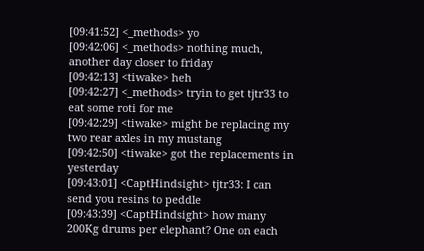[09:41:52] <_methods> yo
[09:42:06] <_methods> nothing much, another day closer to friday
[09:42:13] <tiwake> heh
[09:42:27] <_methods> tryin to get tjtr33 to eat some roti for me
[09:42:29] <tiwake> might be replacing my two rear axles in my mustang
[09:42:50] <tiwake> got the replacements in yesterday
[09:43:01] <CaptHindsight> tjtr33: I can send you resins to peddle
[09:43:39] <CaptHindsight> how many 200Kg drums per elephant? One on each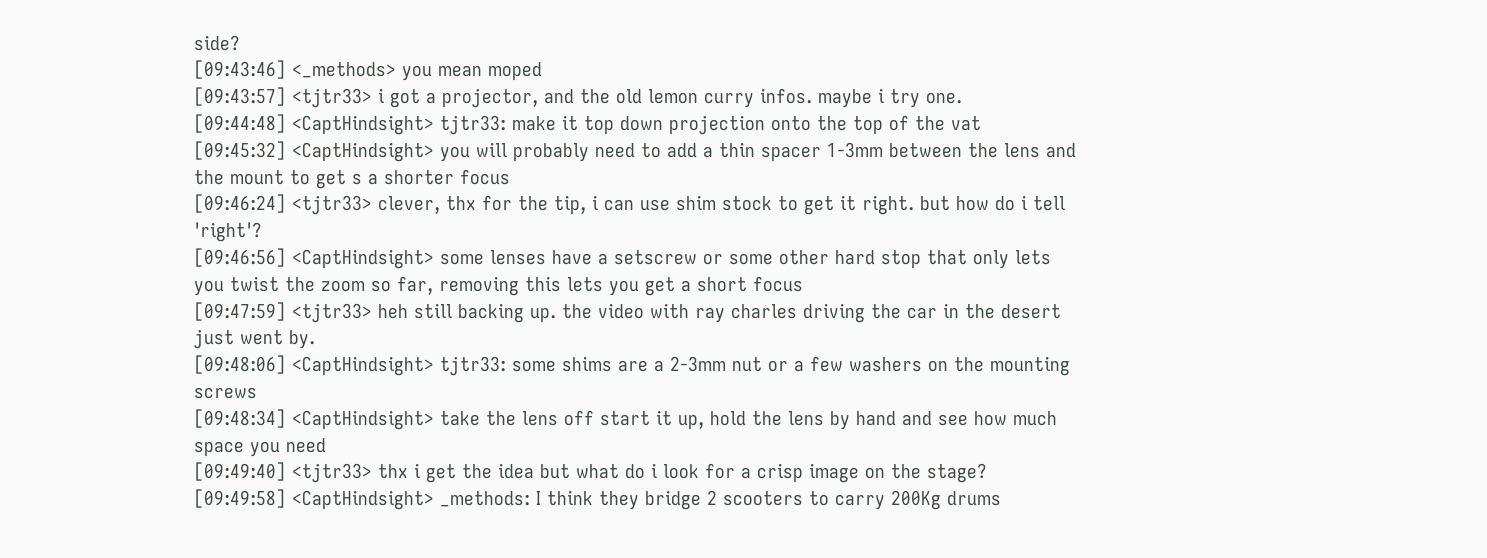side?
[09:43:46] <_methods> you mean moped
[09:43:57] <tjtr33> i got a projector, and the old lemon curry infos. maybe i try one.
[09:44:48] <CaptHindsight> tjtr33: make it top down projection onto the top of the vat
[09:45:32] <CaptHindsight> you will probably need to add a thin spacer 1-3mm between the lens and the mount to get s a shorter focus
[09:46:24] <tjtr33> clever, thx for the tip, i can use shim stock to get it right. but how do i tell 'right'?
[09:46:56] <CaptHindsight> some lenses have a setscrew or some other hard stop that only lets you twist the zoom so far, removing this lets you get a short focus
[09:47:59] <tjtr33> heh still backing up. the video with ray charles driving the car in the desert just went by.
[09:48:06] <CaptHindsight> tjtr33: some shims are a 2-3mm nut or a few washers on the mounting screws
[09:48:34] <CaptHindsight> take the lens off start it up, hold the lens by hand and see how much space you need
[09:49:40] <tjtr33> thx i get the idea but what do i look for a crisp image on the stage?
[09:49:58] <CaptHindsight> _methods: I think they bridge 2 scooters to carry 200Kg drums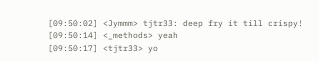[09:50:02] <Jymmm> tjtr33: deep fry it till crispy!
[09:50:14] <_methods> yeah
[09:50:17] <tjtr33> yo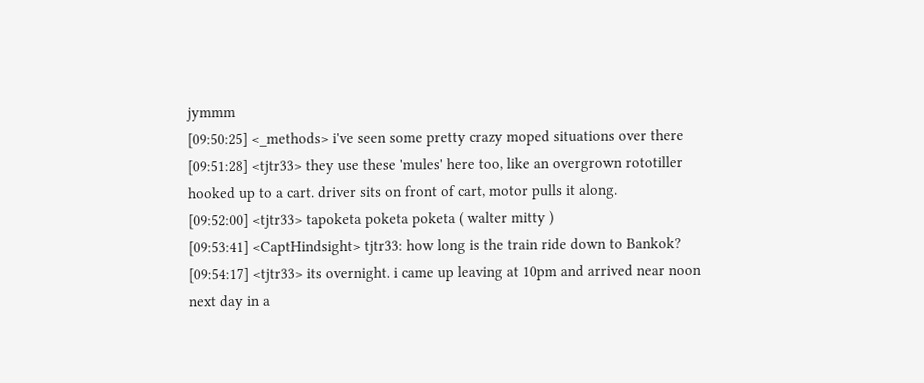jymmm
[09:50:25] <_methods> i've seen some pretty crazy moped situations over there
[09:51:28] <tjtr33> they use these 'mules' here too, like an overgrown rototiller hooked up to a cart. driver sits on front of cart, motor pulls it along.
[09:52:00] <tjtr33> tapoketa poketa poketa ( walter mitty )
[09:53:41] <CaptHindsight> tjtr33: how long is the train ride down to Bankok?
[09:54:17] <tjtr33> its overnight. i came up leaving at 10pm and arrived near noon next day in a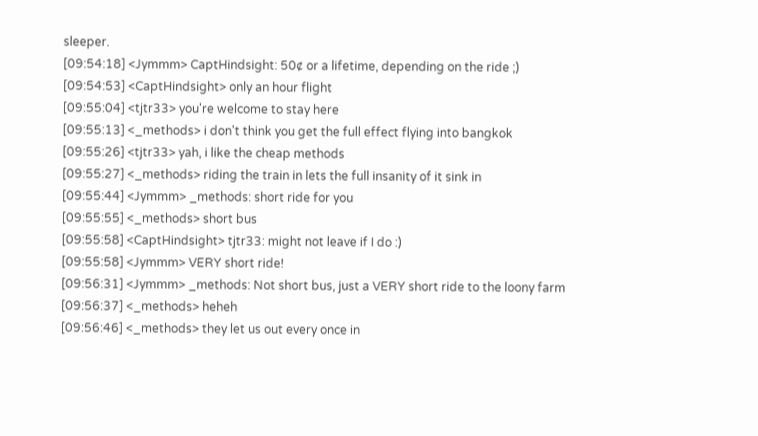sleeper.
[09:54:18] <Jymmm> CaptHindsight: 50¢ or a lifetime, depending on the ride ;)
[09:54:53] <CaptHindsight> only an hour flight
[09:55:04] <tjtr33> you're welcome to stay here
[09:55:13] <_methods> i don't think you get the full effect flying into bangkok
[09:55:26] <tjtr33> yah, i like the cheap methods
[09:55:27] <_methods> riding the train in lets the full insanity of it sink in
[09:55:44] <Jymmm> _methods: short ride for you
[09:55:55] <_methods> short bus
[09:55:58] <CaptHindsight> tjtr33: might not leave if I do :)
[09:55:58] <Jymmm> VERY short ride!
[09:56:31] <Jymmm> _methods: Not short bus, just a VERY short ride to the loony farm
[09:56:37] <_methods> heheh
[09:56:46] <_methods> they let us out every once in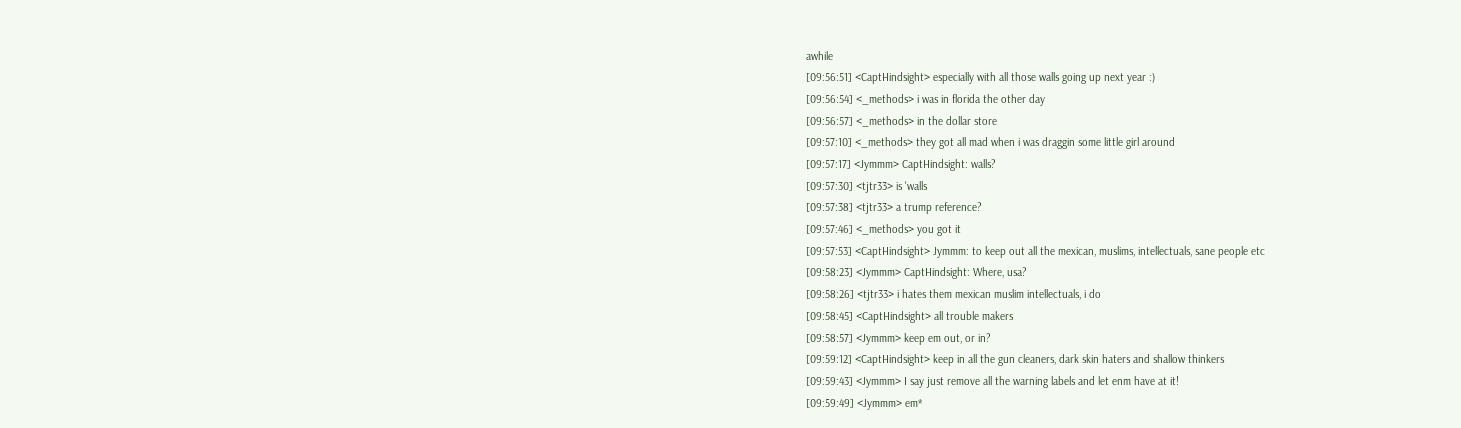awhile
[09:56:51] <CaptHindsight> especially with all those walls going up next year :)
[09:56:54] <_methods> i was in florida the other day
[09:56:57] <_methods> in the dollar store
[09:57:10] <_methods> they got all mad when i was draggin some little girl around
[09:57:17] <Jymmm> CaptHindsight: walls?
[09:57:30] <tjtr33> is 'walls
[09:57:38] <tjtr33> a trump reference?
[09:57:46] <_methods> you got it
[09:57:53] <CaptHindsight> Jymmm: to keep out all the mexican, muslims, intellectuals, sane people etc
[09:58:23] <Jymmm> CaptHindsight: Where, usa?
[09:58:26] <tjtr33> i hates them mexican muslim intellectuals, i do
[09:58:45] <CaptHindsight> all trouble makers
[09:58:57] <Jymmm> keep em out, or in?
[09:59:12] <CaptHindsight> keep in all the gun cleaners, dark skin haters and shallow thinkers
[09:59:43] <Jymmm> I say just remove all the warning labels and let enm have at it!
[09:59:49] <Jymmm> em*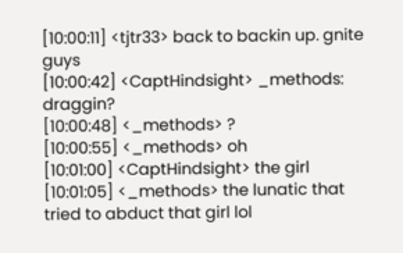[10:00:11] <tjtr33> back to backin up. gnite guys
[10:00:42] <CaptHindsight> _methods: draggin?
[10:00:48] <_methods> ?
[10:00:55] <_methods> oh
[10:01:00] <CaptHindsight> the girl
[10:01:05] <_methods> the lunatic that tried to abduct that girl lol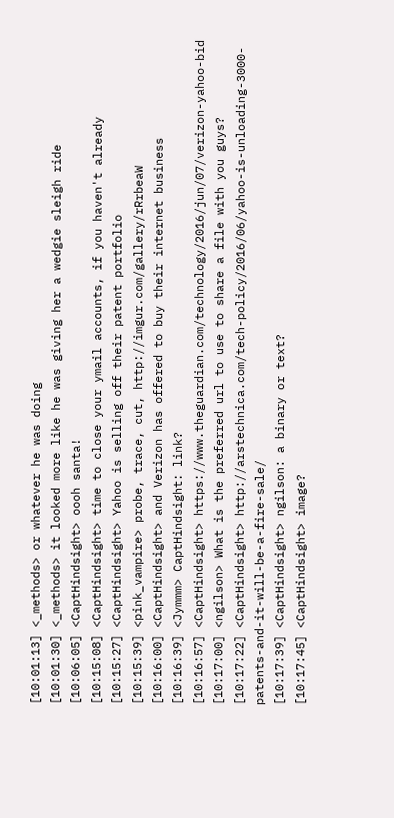[10:01:13] <_methods> or whatever he was doing
[10:01:30] <_methods> it looked more like he was giving her a wedgie sleigh ride
[10:06:05] <CaptHindsight> oooh santa!
[10:15:08] <CaptHindsight> time to close your ymail accounts, if you haven't already
[10:15:27] <CaptHindsight> Yahoo is selling off their patent portfolio
[10:15:39] <pink_vampire> probe, trace, cut, http://imgur.com/gallery/rRrbeaW
[10:16:00] <CaptHindsight> and Verizon has offered to buy their internet business
[10:16:39] <Jymmm> CaptHindsight: link?
[10:16:57] <CaptHindsight> https://www.theguardian.com/technology/2016/jun/07/verizon-yahoo-bid
[10:17:00] <ngilson> What is the preferred url to use to share a file with you guys?
[10:17:22] <CaptHindsight> http://arstechnica.com/tech-policy/2016/06/yahoo-is-unloading-3000-patents-and-it-will-be-a-fire-sale/
[10:17:39] <CaptHindsight> ngilson: a binary or text?
[10:17:45] <CaptHindsight> image?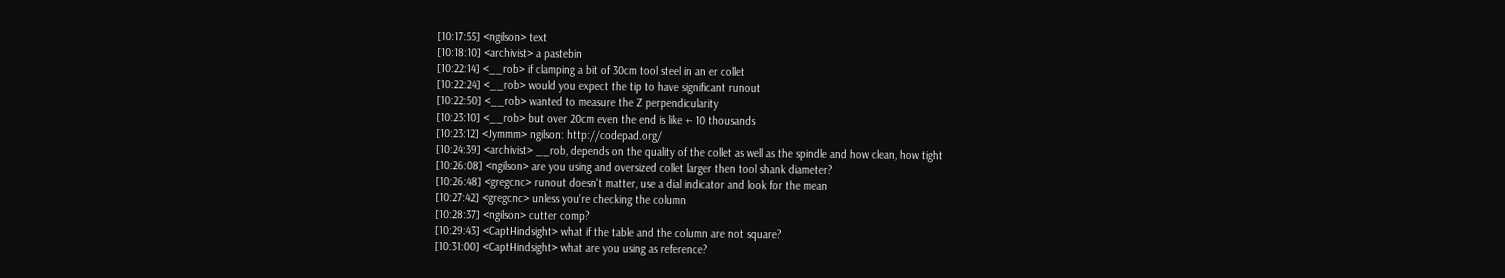[10:17:55] <ngilson> text
[10:18:10] <archivist> a pastebin
[10:22:14] <__rob> if clamping a bit of 30cm tool steel in an er collet
[10:22:24] <__rob> would you expect the tip to have significant runout
[10:22:50] <__rob> wanted to measure the Z perpendicularity
[10:23:10] <__rob> but over 20cm even the end is like +- 10 thousands
[10:23:12] <Jymmm> ngilson: http://codepad.org/
[10:24:39] <archivist> __rob, depends on the quality of the collet as well as the spindle and how clean, how tight
[10:26:08] <ngilson> are you using and oversized collet larger then tool shank diameter?
[10:26:48] <gregcnc> runout doesn't matter, use a dial indicator and look for the mean
[10:27:42] <gregcnc> unless you're checking the column
[10:28:37] <ngilson> cutter comp?
[10:29:43] <CaptHindsight> what if the table and the column are not square?
[10:31:00] <CaptHindsight> what are you using as reference?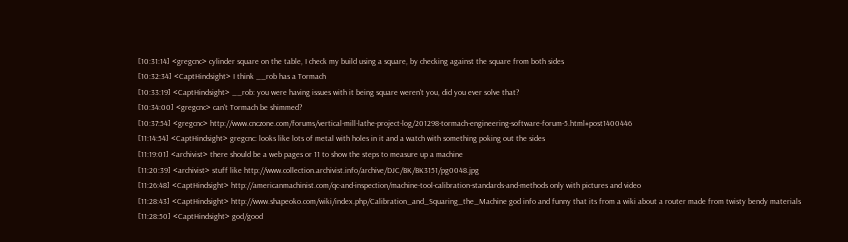[10:31:14] <gregcnc> cylinder square on the table, I check my build using a square, by checking against the square from both sides
[10:32:34] <CaptHindsight> I think __rob has a Tormach
[10:33:19] <CaptHindsight> __rob: you were having issues with it being square weren't you, did you ever solve that?
[10:34:00] <gregcnc> can't Tormach be shimmed?
[10:37:54] <gregcnc> http://www.cnczone.com/forums/vertical-mill-lathe-project-log/201298-tormach-engineering-software-forum-5.html#post1400446
[11:14:54] <CaptHindsight> gregcnc: looks like lots of metal with holes in it and a watch with something poking out the sides
[11:19:01] <archivist> there should be a web pages or 11 to show the steps to measure up a machine
[11:20:39] <archivist> stuff like http://www.collection.archivist.info/archive/DJC/BK/BK3151/pg0048.jpg
[11:26:48] <CaptHindsight> http://americanmachinist.com/qc-and-inspection/machine-tool-calibration-standards-and-methods only with pictures and video
[11:28:43] <CaptHindsight> http://www.shapeoko.com/wiki/index.php/Calibration_and_Squaring_the_Machine god info and funny that its from a wiki about a router made from twisty bendy materials
[11:28:50] <CaptHindsight> god/good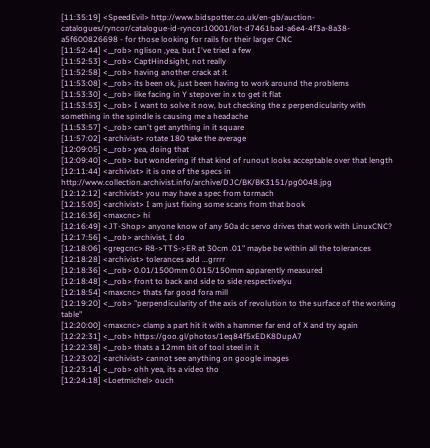[11:35:19] <SpeedEvil> http://www.bidspotter.co.uk/en-gb/auction-catalogues/ryncor/catalogue-id-ryncor10001/lot-d7461bad-a6e4-4f3a-8a38-a5f600826698 - for those looking for rails for their larger CNC
[11:52:44] <__rob> nglison ,yea, but I've tried a few
[11:52:53] <__rob> CaptHindsight, not really
[11:52:58] <__rob> having another crack at it
[11:53:08] <__rob> its been ok, just been having to work around the problems
[11:53:30] <__rob> like facing in Y stepover in x to get it flat
[11:53:53] <__rob> I want to solve it now, but checking the z perpendicularity with something in the spindle is causing me a headache
[11:53:57] <__rob> can't get anything in it square
[11:57:02] <archivist> rotate 180 take the average
[12:09:05] <__rob> yea, doing that
[12:09:40] <__rob> but wondering if that kind of runout looks acceptable over that length
[12:11:44] <archivist> it is one of the specs in http://www.collection.archivist.info/archive/DJC/BK/BK3151/pg0048.jpg
[12:12:12] <archivist> you may have a spec from tormach
[12:15:05] <archivist> I am just fixing some scans from that book
[12:16:36] <maxcnc> hi
[12:16:49] <JT-Shop> anyone know of any 50a dc servo drives that work with LinuxCNC?
[12:17:56] <__rob> archivist, I do
[12:18:06] <gregcnc> R8->TTS->ER at 30cm .01" maybe be within all the tolerances
[12:18:28] <archivist> tolerances add ...grrrr
[12:18:36] <__rob> 0.01/1500mm 0.015/150mm apparently measured
[12:18:48] <__rob> front to back and side to side respectivelyu
[12:18:54] <maxcnc> thats far good fora mill
[12:19:20] <__rob> "perpendicularity of the axis of revolution to the surface of the working table"
[12:20:00] <maxcnc> clamp a part hit it with a hammer far end of X and try again
[12:22:31] <__rob> https://goo.gl/photos/1eq84f5xEDK8DupA7
[12:22:38] <__rob> thats a 12mm bit of tool steel in it
[12:23:02] <archivist> cannot see anything on google images
[12:23:14] <__rob> ohh yea, its a video tho
[12:24:18] <Loetmichel> ouch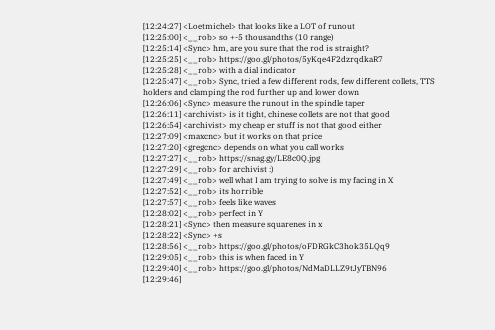[12:24:27] <Loetmichel> that looks like a LOT of runout
[12:25:00] <__rob> so +-5 thousandths (10 range)
[12:25:14] <Sync> hm, are you sure that the rod is straight?
[12:25:25] <__rob> https://goo.gl/photos/5yKqe4F2dzrqdkaR7
[12:25:28] <__rob> with a dial indicator
[12:25:47] <__rob> Sync, tried a few different rods, few different collets, TTS holders and clamping the rod further up and lower down
[12:26:06] <Sync> measure the runout in the spindle taper
[12:26:11] <archivist> is it tight, chinese collets are not that good
[12:26:54] <archivist> my cheap er stuff is not that good either
[12:27:09] <maxcnc> but it works on that price
[12:27:20] <gregcnc> depends on what you call works
[12:27:27] <__rob> https://snag.gy/LE8c0Q.jpg
[12:27:29] <__rob> for archivist :)
[12:27:49] <__rob> well what I am trying to solve is my facing in X
[12:27:52] <__rob> its horrible
[12:27:57] <__rob> feels like waves
[12:28:02] <__rob> perfect in Y
[12:28:21] <Sync> then measure squarenes in x
[12:28:22] <Sync> +s
[12:28:56] <__rob> https://goo.gl/photos/oFDRGkC3hok35LQq9
[12:29:05] <__rob> this is when faced in Y
[12:29:40] <__rob> https://goo.gl/photos/NdMaDLLZ9tJyTBN96
[12:29:46]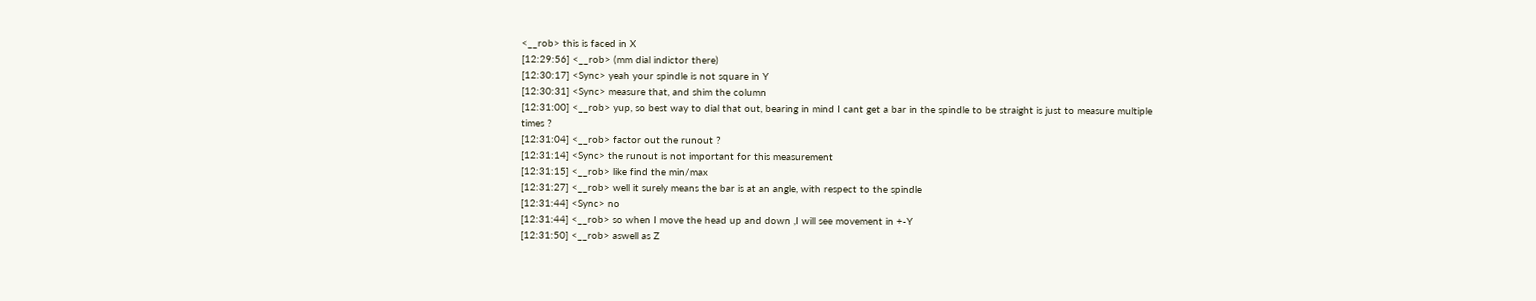<__rob> this is faced in X
[12:29:56] <__rob> (mm dial indictor there)
[12:30:17] <Sync> yeah your spindle is not square in Y
[12:30:31] <Sync> measure that, and shim the column
[12:31:00] <__rob> yup, so best way to dial that out, bearing in mind I cant get a bar in the spindle to be straight is just to measure multiple times ?
[12:31:04] <__rob> factor out the runout ?
[12:31:14] <Sync> the runout is not important for this measurement
[12:31:15] <__rob> like find the min/max
[12:31:27] <__rob> well it surely means the bar is at an angle, with respect to the spindle
[12:31:44] <Sync> no
[12:31:44] <__rob> so when I move the head up and down ,I will see movement in +-Y
[12:31:50] <__rob> aswell as Z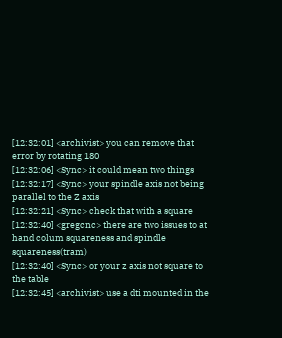[12:32:01] <archivist> you can remove that error by rotating 180
[12:32:06] <Sync> it could mean two things
[12:32:17] <Sync> your spindle axis not being parallel to the Z axis
[12:32:21] <Sync> check that with a square
[12:32:40] <gregcnc> there are two issues to at hand colum squareness and spindle squareness(tram)
[12:32:40] <Sync> or your z axis not square to the table
[12:32:45] <archivist> use a dti mounted in the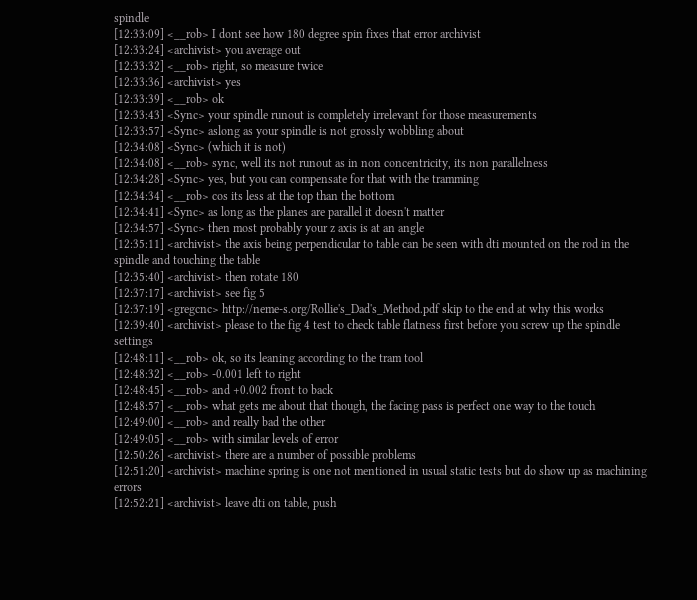spindle
[12:33:09] <__rob> I dont see how 180 degree spin fixes that error archivist
[12:33:24] <archivist> you average out
[12:33:32] <__rob> right, so measure twice
[12:33:36] <archivist> yes
[12:33:39] <__rob> ok
[12:33:43] <Sync> your spindle runout is completely irrelevant for those measurements
[12:33:57] <Sync> aslong as your spindle is not grossly wobbling about
[12:34:08] <Sync> (which it is not)
[12:34:08] <__rob> sync, well its not runout as in non concentricity, its non parallelness
[12:34:28] <Sync> yes, but you can compensate for that with the tramming
[12:34:34] <__rob> cos its less at the top than the bottom
[12:34:41] <Sync> as long as the planes are parallel it doesn't matter
[12:34:57] <Sync> then most probably your z axis is at an angle
[12:35:11] <archivist> the axis being perpendicular to table can be seen with dti mounted on the rod in the spindle and touching the table
[12:35:40] <archivist> then rotate 180
[12:37:17] <archivist> see fig 5
[12:37:19] <gregcnc> http://neme-s.org/Rollie's_Dad's_Method.pdf skip to the end at why this works
[12:39:40] <archivist> please to the fig 4 test to check table flatness first before you screw up the spindle settings
[12:48:11] <__rob> ok, so its leaning according to the tram tool
[12:48:32] <__rob> -0.001 left to right
[12:48:45] <__rob> and +0.002 front to back
[12:48:57] <__rob> what gets me about that though, the facing pass is perfect one way to the touch
[12:49:00] <__rob> and really bad the other
[12:49:05] <__rob> with similar levels of error
[12:50:26] <archivist> there are a number of possible problems
[12:51:20] <archivist> machine spring is one not mentioned in usual static tests but do show up as machining errors
[12:52:21] <archivist> leave dti on table, push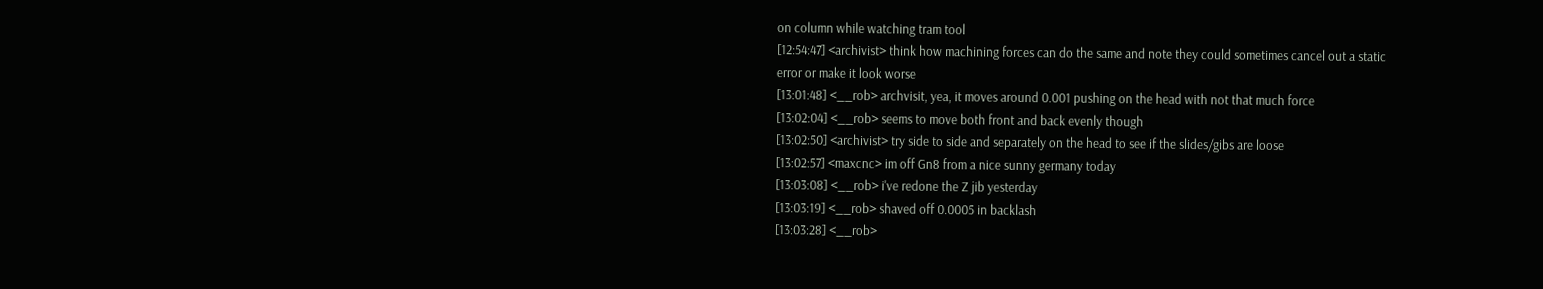on column while watching tram tool
[12:54:47] <archivist> think how machining forces can do the same and note they could sometimes cancel out a static error or make it look worse
[13:01:48] <__rob> archvisit, yea, it moves around 0.001 pushing on the head with not that much force
[13:02:04] <__rob> seems to move both front and back evenly though
[13:02:50] <archivist> try side to side and separately on the head to see if the slides/gibs are loose
[13:02:57] <maxcnc> im off Gn8 from a nice sunny germany today
[13:03:08] <__rob> i've redone the Z jib yesterday
[13:03:19] <__rob> shaved off 0.0005 in backlash
[13:03:28] <__rob>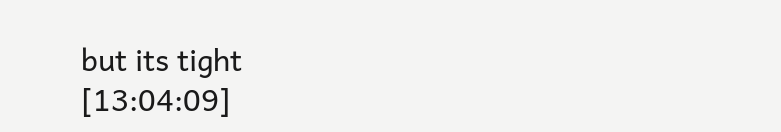but its tight
[13:04:09]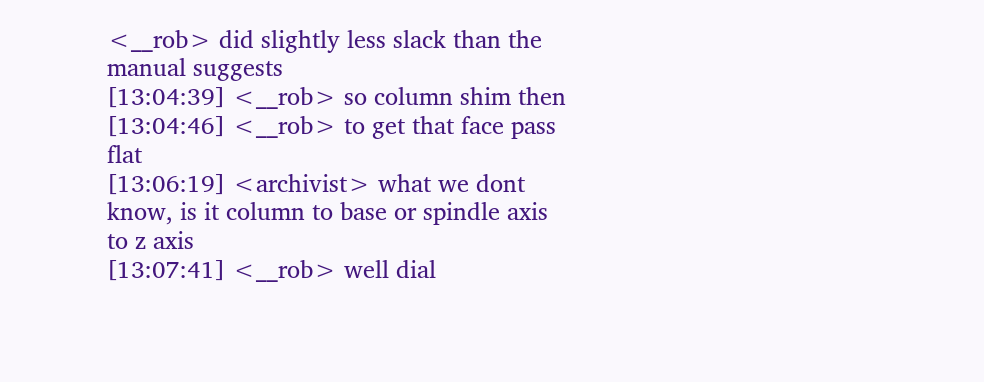<__rob> did slightly less slack than the manual suggests
[13:04:39] <__rob> so column shim then
[13:04:46] <__rob> to get that face pass flat
[13:06:19] <archivist> what we dont know, is it column to base or spindle axis to z axis
[13:07:41] <__rob> well dial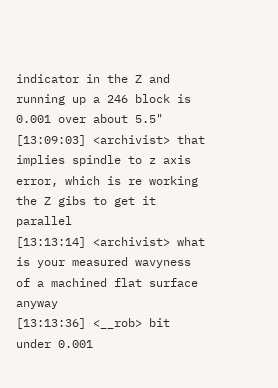indicator in the Z and running up a 246 block is 0.001 over about 5.5"
[13:09:03] <archivist> that implies spindle to z axis error, which is re working the Z gibs to get it parallel
[13:13:14] <archivist> what is your measured wavyness of a machined flat surface anyway
[13:13:36] <__rob> bit under 0.001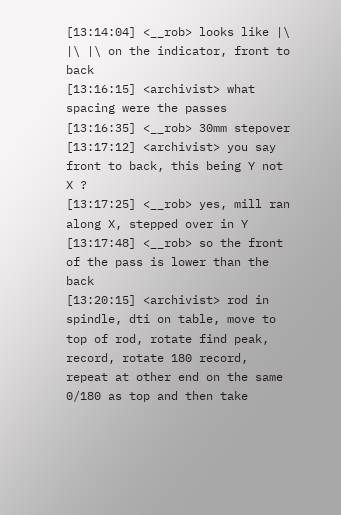[13:14:04] <__rob> looks like |\ |\ |\ on the indicator, front to back
[13:16:15] <archivist> what spacing were the passes
[13:16:35] <__rob> 30mm stepover
[13:17:12] <archivist> you say front to back, this being Y not X ?
[13:17:25] <__rob> yes, mill ran along X, stepped over in Y
[13:17:48] <__rob> so the front of the pass is lower than the back
[13:20:15] <archivist> rod in spindle, dti on table, move to top of rod, rotate find peak, record, rotate 180 record, repeat at other end on the same 0/180 as top and then take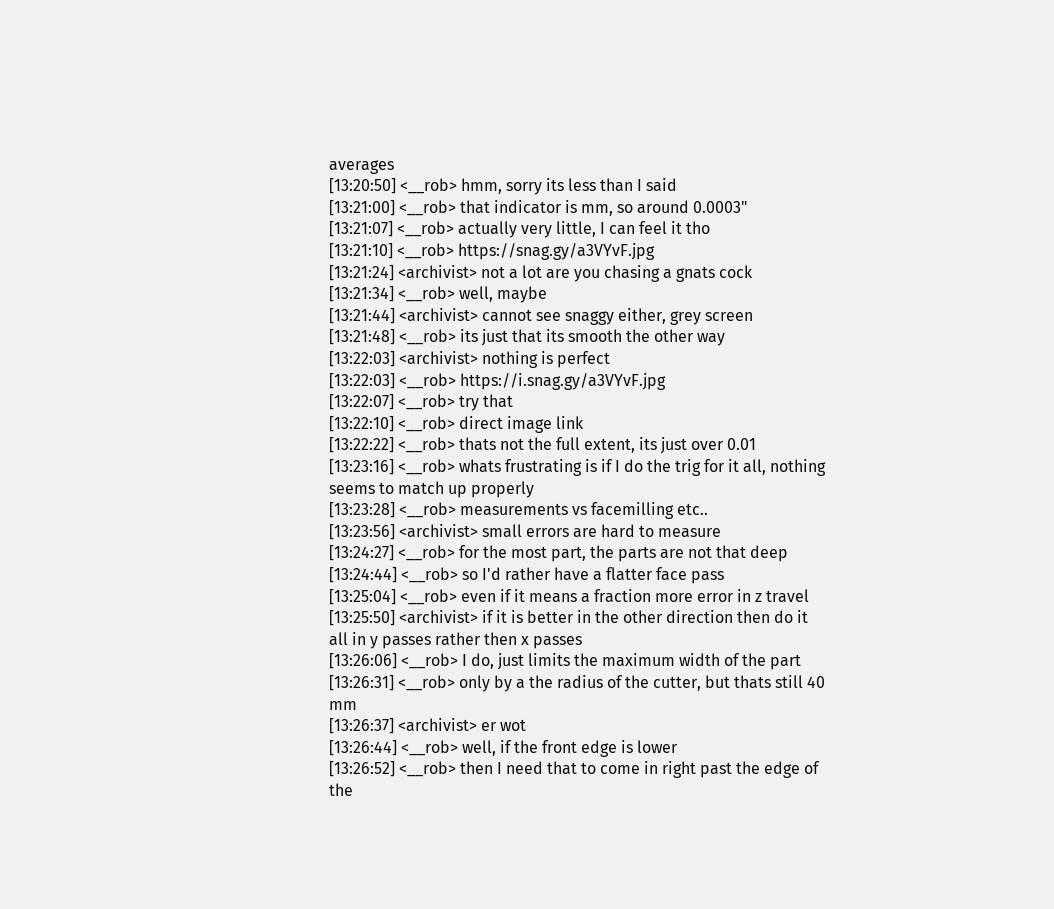averages
[13:20:50] <__rob> hmm, sorry its less than I said
[13:21:00] <__rob> that indicator is mm, so around 0.0003"
[13:21:07] <__rob> actually very little, I can feel it tho
[13:21:10] <__rob> https://snag.gy/a3VYvF.jpg
[13:21:24] <archivist> not a lot are you chasing a gnats cock
[13:21:34] <__rob> well, maybe
[13:21:44] <archivist> cannot see snaggy either, grey screen
[13:21:48] <__rob> its just that its smooth the other way
[13:22:03] <archivist> nothing is perfect
[13:22:03] <__rob> https://i.snag.gy/a3VYvF.jpg
[13:22:07] <__rob> try that
[13:22:10] <__rob> direct image link
[13:22:22] <__rob> thats not the full extent, its just over 0.01
[13:23:16] <__rob> whats frustrating is if I do the trig for it all, nothing seems to match up properly
[13:23:28] <__rob> measurements vs facemilling etc..
[13:23:56] <archivist> small errors are hard to measure
[13:24:27] <__rob> for the most part, the parts are not that deep
[13:24:44] <__rob> so I'd rather have a flatter face pass
[13:25:04] <__rob> even if it means a fraction more error in z travel
[13:25:50] <archivist> if it is better in the other direction then do it all in y passes rather then x passes
[13:26:06] <__rob> I do, just limits the maximum width of the part
[13:26:31] <__rob> only by a the radius of the cutter, but thats still 40 mm
[13:26:37] <archivist> er wot
[13:26:44] <__rob> well, if the front edge is lower
[13:26:52] <__rob> then I need that to come in right past the edge of the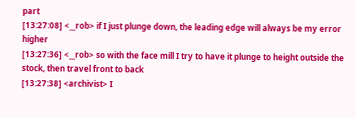part
[13:27:08] <__rob> if I just plunge down, the leading edge will always be my error higher
[13:27:36] <__rob> so with the face mill I try to have it plunge to height outside the stock, then travel front to back
[13:27:38] <archivist> I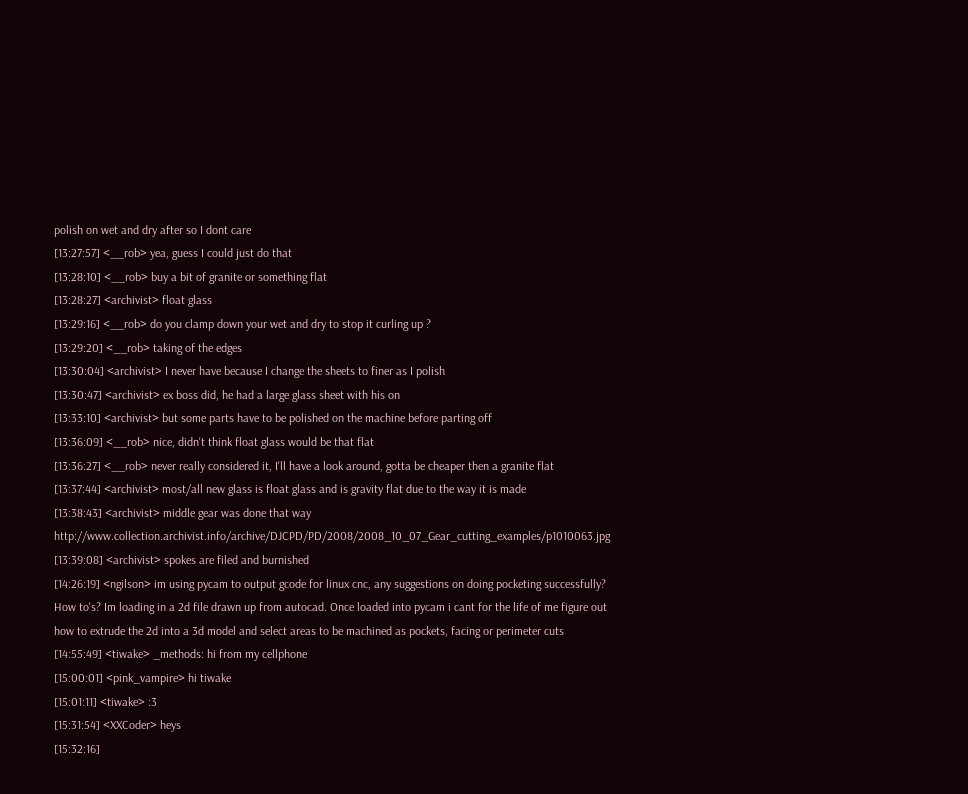polish on wet and dry after so I dont care
[13:27:57] <__rob> yea, guess I could just do that
[13:28:10] <__rob> buy a bit of granite or something flat
[13:28:27] <archivist> float glass
[13:29:16] <__rob> do you clamp down your wet and dry to stop it curling up ?
[13:29:20] <__rob> taking of the edges
[13:30:04] <archivist> I never have because I change the sheets to finer as I polish
[13:30:47] <archivist> ex boss did, he had a large glass sheet with his on
[13:33:10] <archivist> but some parts have to be polished on the machine before parting off
[13:36:09] <__rob> nice, didn't think float glass would be that flat
[13:36:27] <__rob> never really considered it, I'll have a look around, gotta be cheaper then a granite flat
[13:37:44] <archivist> most/all new glass is float glass and is gravity flat due to the way it is made
[13:38:43] <archivist> middle gear was done that way http://www.collection.archivist.info/archive/DJCPD/PD/2008/2008_10_07_Gear_cutting_examples/p1010063.jpg
[13:39:08] <archivist> spokes are filed and burnished
[14:26:19] <ngilson> im using pycam to output gcode for linux cnc, any suggestions on doing pocketing successfully? How to's? Im loading in a 2d file drawn up from autocad. Once loaded into pycam i cant for the life of me figure out how to extrude the 2d into a 3d model and select areas to be machined as pockets, facing or perimeter cuts
[14:55:49] <tiwake> _methods: hi from my cellphone
[15:00:01] <pink_vampire> hi tiwake
[15:01:11] <tiwake> :3
[15:31:54] <XXCoder> heys
[15:32:16]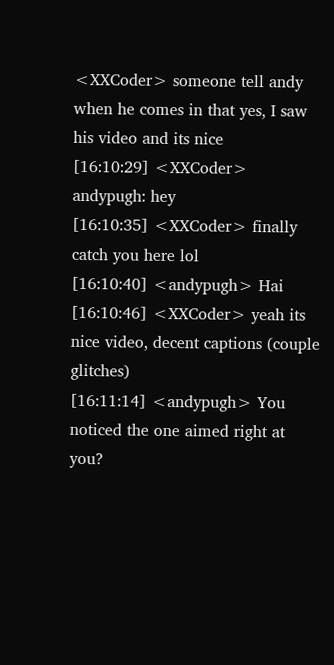<XXCoder> someone tell andy when he comes in that yes, I saw his video and its nice
[16:10:29] <XXCoder> andypugh: hey
[16:10:35] <XXCoder> finally catch you here lol
[16:10:40] <andypugh> Hai
[16:10:46] <XXCoder> yeah its nice video, decent captions (couple glitches)
[16:11:14] <andypugh> You noticed the one aimed right at you?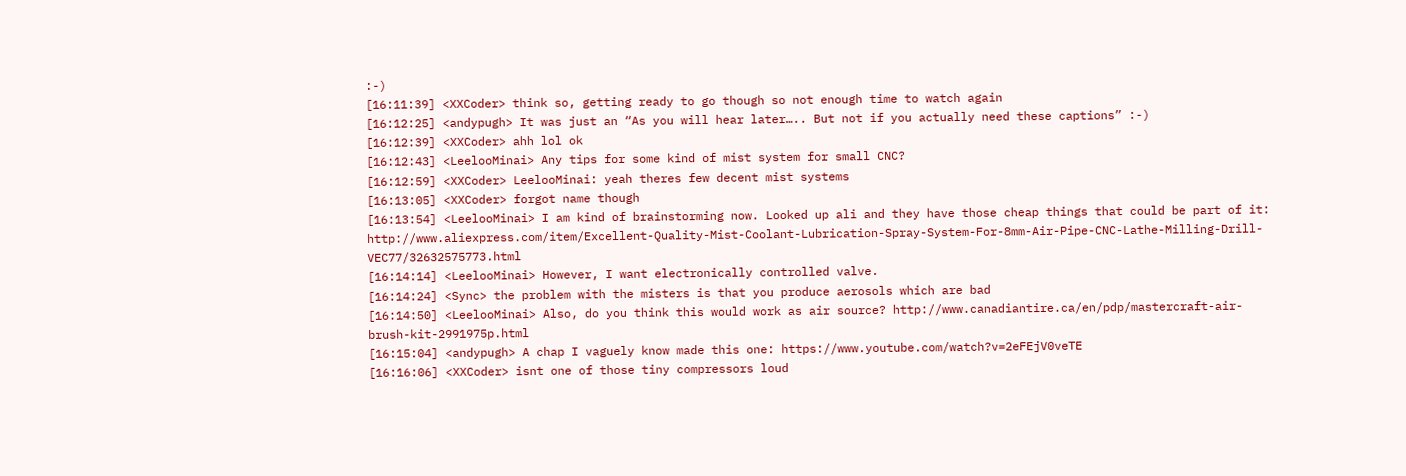:-)
[16:11:39] <XXCoder> think so, getting ready to go though so not enough time to watch again
[16:12:25] <andypugh> It was just an “As you will hear later….. But not if you actually need these captions” :-)
[16:12:39] <XXCoder> ahh lol ok
[16:12:43] <LeelooMinai> Any tips for some kind of mist system for small CNC?
[16:12:59] <XXCoder> LeelooMinai: yeah theres few decent mist systems
[16:13:05] <XXCoder> forgot name though
[16:13:54] <LeelooMinai> I am kind of brainstorming now. Looked up ali and they have those cheap things that could be part of it: http://www.aliexpress.com/item/Excellent-Quality-Mist-Coolant-Lubrication-Spray-System-For-8mm-Air-Pipe-CNC-Lathe-Milling-Drill-VEC77/32632575773.html
[16:14:14] <LeelooMinai> However, I want electronically controlled valve.
[16:14:24] <Sync> the problem with the misters is that you produce aerosols which are bad
[16:14:50] <LeelooMinai> Also, do you think this would work as air source? http://www.canadiantire.ca/en/pdp/mastercraft-air-brush-kit-2991975p.html
[16:15:04] <andypugh> A chap I vaguely know made this one: https://www.youtube.com/watch?v=2eFEjV0veTE
[16:16:06] <XXCoder> isnt one of those tiny compressors loud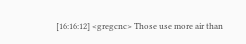[16:16:12] <gregcnc> Those use more air than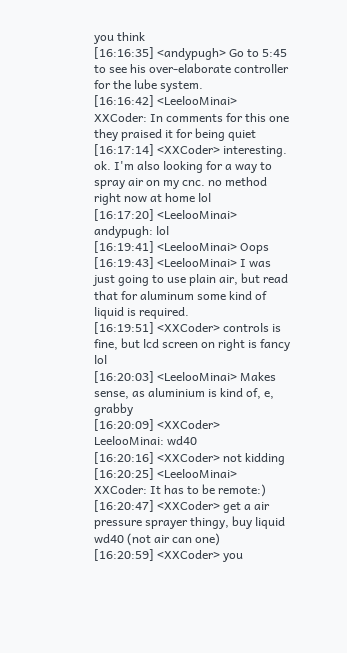you think
[16:16:35] <andypugh> Go to 5:45 to see his over-elaborate controller for the lube system.
[16:16:42] <LeelooMinai> XXCoder: In comments for this one they praised it for being quiet
[16:17:14] <XXCoder> interesting. ok. I'm also looking for a way to spray air on my cnc. no method right now at home lol
[16:17:20] <LeelooMinai> andypugh: lol
[16:19:41] <LeelooMinai> Oops
[16:19:43] <LeelooMinai> I was just going to use plain air, but read that for aluminum some kind of liquid is required.
[16:19:51] <XXCoder> controls is fine, but lcd screen on right is fancy lol
[16:20:03] <LeelooMinai> Makes sense, as aluminium is kind of, e, grabby
[16:20:09] <XXCoder> LeelooMinai: wd40
[16:20:16] <XXCoder> not kidding
[16:20:25] <LeelooMinai> XXCoder: It has to be remote:)
[16:20:47] <XXCoder> get a air pressure sprayer thingy, buy liquid wd40 (not air can one)
[16:20:59] <XXCoder> you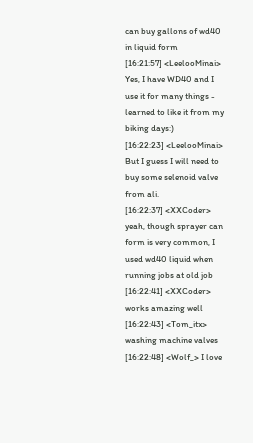can buy gallons of wd40 in liquid form
[16:21:57] <LeelooMinai> Yes, I have WD40 and I use it for many things - learned to like it from my biking days:)
[16:22:23] <LeelooMinai> But I guess I will need to buy some selenoid valve from ali.
[16:22:37] <XXCoder> yeah, though sprayer can form is very common, I used wd40 liquid when running jobs at old job
[16:22:41] <XXCoder> works amazing well
[16:22:43] <Tom_itx> washing machine valves
[16:22:48] <Wolf_> I love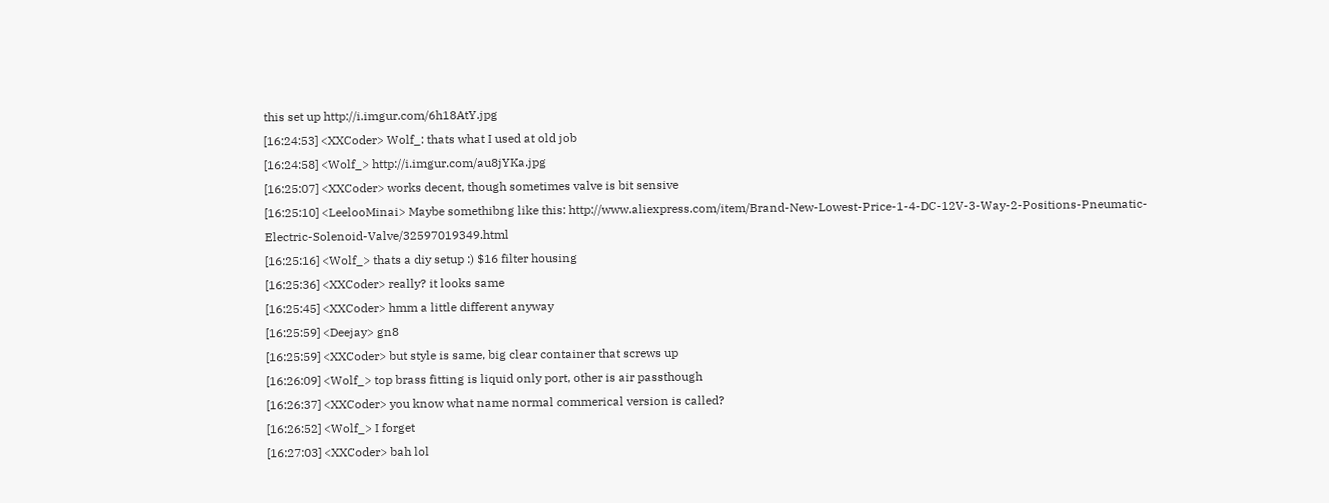this set up http://i.imgur.com/6h18AtY.jpg
[16:24:53] <XXCoder> Wolf_: thats what I used at old job
[16:24:58] <Wolf_> http://i.imgur.com/au8jYKa.jpg
[16:25:07] <XXCoder> works decent, though sometimes valve is bit sensive
[16:25:10] <LeelooMinai> Maybe somethibng like this: http://www.aliexpress.com/item/Brand-New-Lowest-Price-1-4-DC-12V-3-Way-2-Positions-Pneumatic-Electric-Solenoid-Valve/32597019349.html
[16:25:16] <Wolf_> thats a diy setup :) $16 filter housing
[16:25:36] <XXCoder> really? it looks same
[16:25:45] <XXCoder> hmm a little different anyway
[16:25:59] <Deejay> gn8
[16:25:59] <XXCoder> but style is same, big clear container that screws up
[16:26:09] <Wolf_> top brass fitting is liquid only port, other is air passthough
[16:26:37] <XXCoder> you know what name normal commerical version is called?
[16:26:52] <Wolf_> I forget
[16:27:03] <XXCoder> bah lol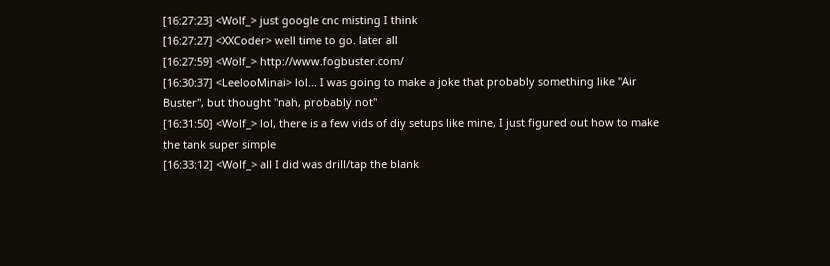[16:27:23] <Wolf_> just google cnc misting I think
[16:27:27] <XXCoder> well time to go. later all
[16:27:59] <Wolf_> http://www.fogbuster.com/
[16:30:37] <LeelooMinai> lol... I was going to make a joke that probably something like "Air Buster", but thought "nah, probably not"
[16:31:50] <Wolf_> lol, there is a few vids of diy setups like mine, I just figured out how to make the tank super simple
[16:33:12] <Wolf_> all I did was drill/tap the blank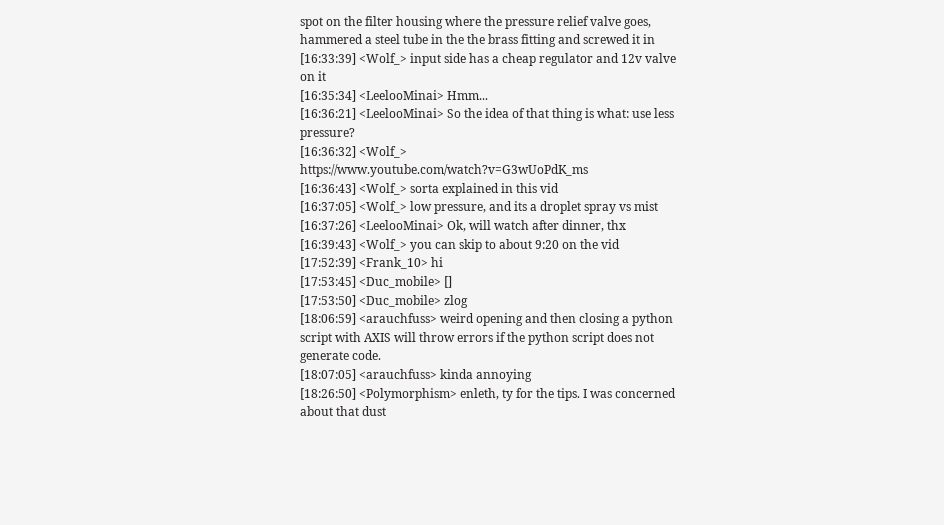spot on the filter housing where the pressure relief valve goes, hammered a steel tube in the the brass fitting and screwed it in
[16:33:39] <Wolf_> input side has a cheap regulator and 12v valve on it
[16:35:34] <LeelooMinai> Hmm...
[16:36:21] <LeelooMinai> So the idea of that thing is what: use less pressure?
[16:36:32] <Wolf_> https://www.youtube.com/watch?v=G3wUoPdK_ms
[16:36:43] <Wolf_> sorta explained in this vid
[16:37:05] <Wolf_> low pressure, and its a droplet spray vs mist
[16:37:26] <LeelooMinai> Ok, will watch after dinner, thx
[16:39:43] <Wolf_> you can skip to about 9:20 on the vid
[17:52:39] <Frank_10> hi
[17:53:45] <Duc_mobile> []
[17:53:50] <Duc_mobile> zlog
[18:06:59] <arauchfuss> weird opening and then closing a python script with AXIS will throw errors if the python script does not generate code.
[18:07:05] <arauchfuss> kinda annoying
[18:26:50] <Polymorphism> enleth, ty for the tips. I was concerned about that dust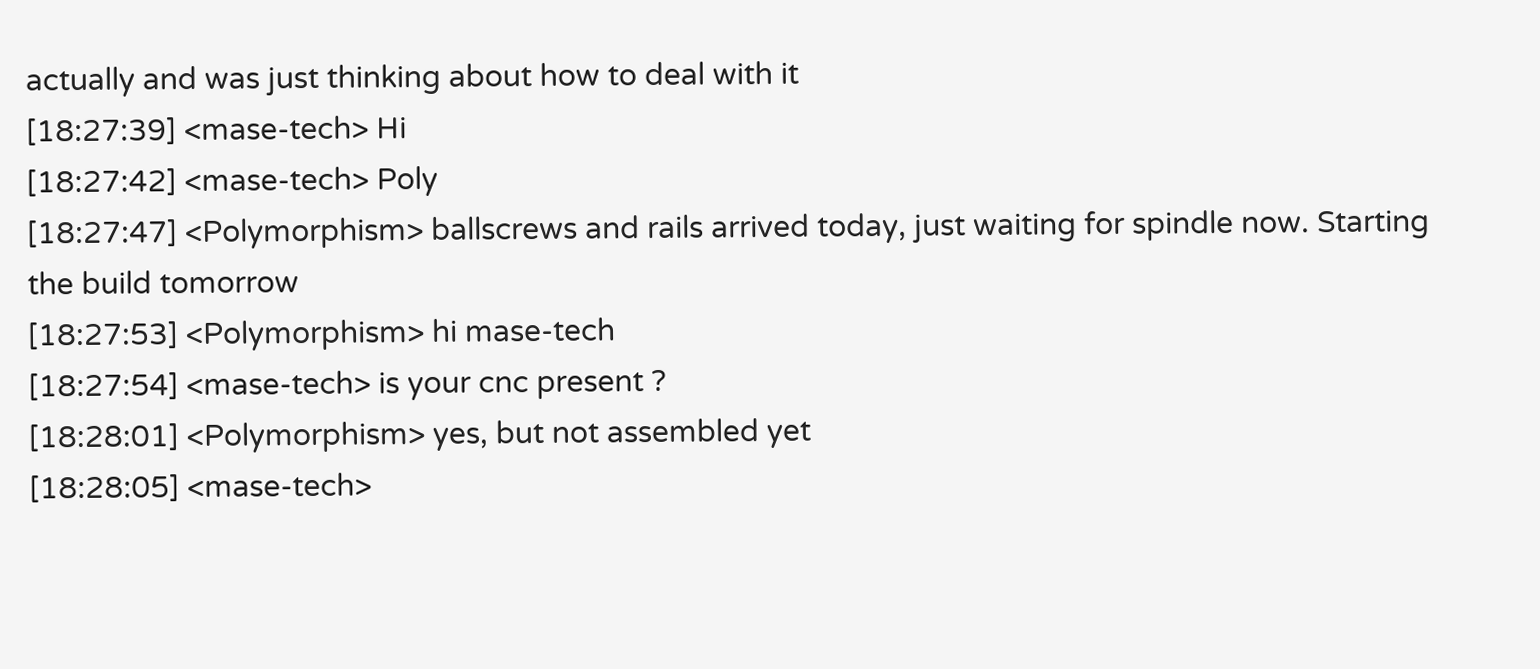actually and was just thinking about how to deal with it
[18:27:39] <mase-tech> Hi
[18:27:42] <mase-tech> Poly
[18:27:47] <Polymorphism> ballscrews and rails arrived today, just waiting for spindle now. Starting the build tomorrow
[18:27:53] <Polymorphism> hi mase-tech
[18:27:54] <mase-tech> is your cnc present ?
[18:28:01] <Polymorphism> yes, but not assembled yet
[18:28:05] <mase-tech>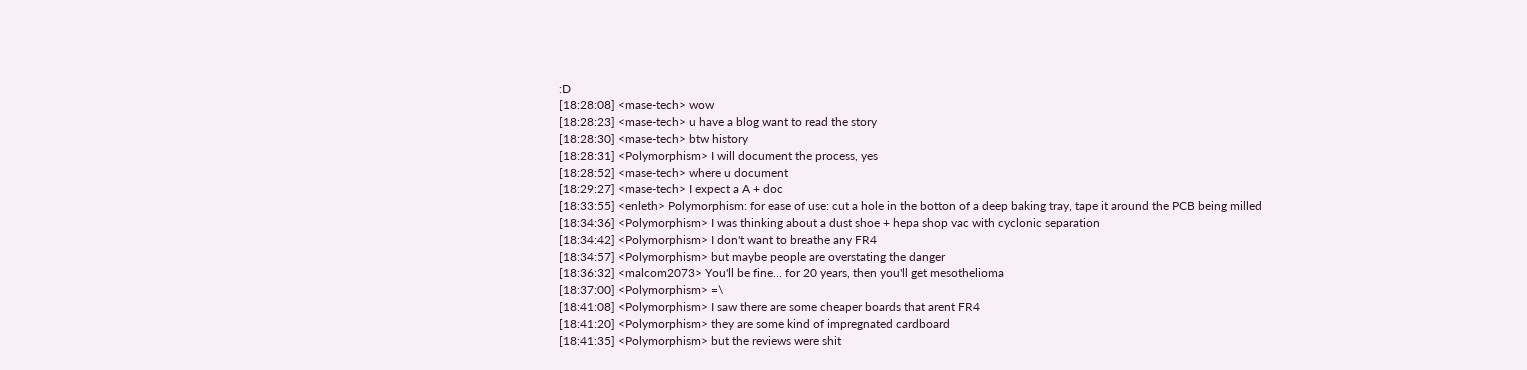:D
[18:28:08] <mase-tech> wow
[18:28:23] <mase-tech> u have a blog want to read the story
[18:28:30] <mase-tech> btw history
[18:28:31] <Polymorphism> I will document the process, yes
[18:28:52] <mase-tech> where u document
[18:29:27] <mase-tech> I expect a A + doc
[18:33:55] <enleth> Polymorphism: for ease of use: cut a hole in the botton of a deep baking tray, tape it around the PCB being milled
[18:34:36] <Polymorphism> I was thinking about a dust shoe + hepa shop vac with cyclonic separation
[18:34:42] <Polymorphism> I don't want to breathe any FR4
[18:34:57] <Polymorphism> but maybe people are overstating the danger
[18:36:32] <malcom2073> You'll be fine... for 20 years, then you'll get mesothelioma
[18:37:00] <Polymorphism> =\
[18:41:08] <Polymorphism> I saw there are some cheaper boards that arent FR4
[18:41:20] <Polymorphism> they are some kind of impregnated cardboard
[18:41:35] <Polymorphism> but the reviews were shit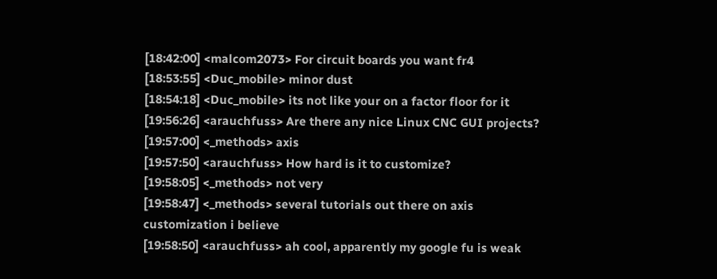[18:42:00] <malcom2073> For circuit boards you want fr4
[18:53:55] <Duc_mobile> minor dust
[18:54:18] <Duc_mobile> its not like your on a factor floor for it
[19:56:26] <arauchfuss> Are there any nice Linux CNC GUI projects?
[19:57:00] <_methods> axis
[19:57:50] <arauchfuss> How hard is it to customize?
[19:58:05] <_methods> not very
[19:58:47] <_methods> several tutorials out there on axis customization i believe
[19:58:50] <arauchfuss> ah cool, apparently my google fu is weak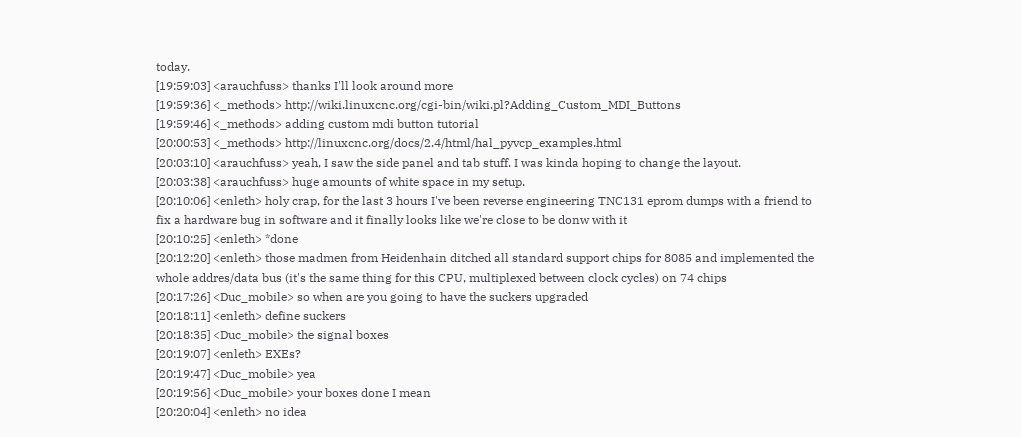today.
[19:59:03] <arauchfuss> thanks I'll look around more
[19:59:36] <_methods> http://wiki.linuxcnc.org/cgi-bin/wiki.pl?Adding_Custom_MDI_Buttons
[19:59:46] <_methods> adding custom mdi button tutorial
[20:00:53] <_methods> http://linuxcnc.org/docs/2.4/html/hal_pyvcp_examples.html
[20:03:10] <arauchfuss> yeah, I saw the side panel and tab stuff. I was kinda hoping to change the layout.
[20:03:38] <arauchfuss> huge amounts of white space in my setup.
[20:10:06] <enleth> holy crap, for the last 3 hours I've been reverse engineering TNC131 eprom dumps with a friend to fix a hardware bug in software and it finally looks like we're close to be donw with it
[20:10:25] <enleth> *done
[20:12:20] <enleth> those madmen from Heidenhain ditched all standard support chips for 8085 and implemented the whole addres/data bus (it's the same thing for this CPU, multiplexed between clock cycles) on 74 chips
[20:17:26] <Duc_mobile> so when are you going to have the suckers upgraded
[20:18:11] <enleth> define suckers
[20:18:35] <Duc_mobile> the signal boxes
[20:19:07] <enleth> EXEs?
[20:19:47] <Duc_mobile> yea
[20:19:56] <Duc_mobile> your boxes done I mean
[20:20:04] <enleth> no idea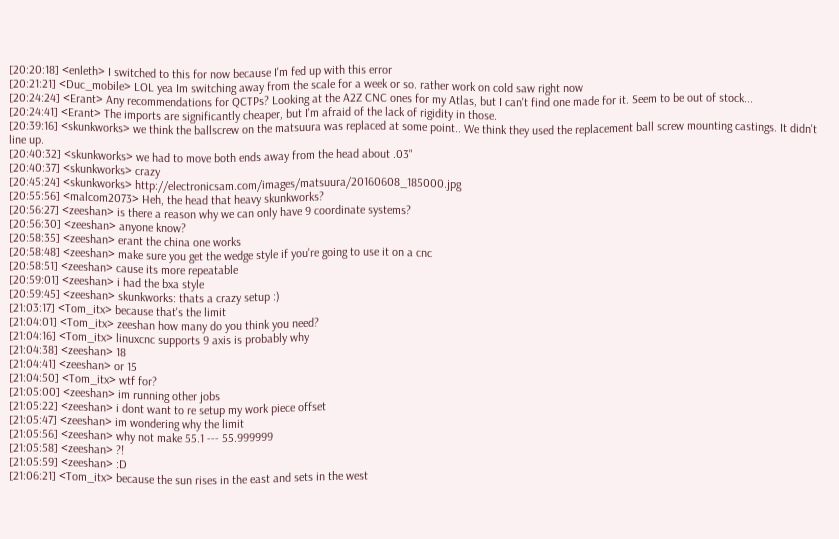[20:20:18] <enleth> I switched to this for now because I'm fed up with this error
[20:21:21] <Duc_mobile> LOL yea Im switching away from the scale for a week or so. rather work on cold saw right now
[20:24:24] <Erant> Any recommendations for QCTPs? Looking at the A2Z CNC ones for my Atlas, but I can't find one made for it. Seem to be out of stock...
[20:24:41] <Erant> The imports are significantly cheaper, but I'm afraid of the lack of rigidity in those.
[20:39:16] <skunkworks> we think the ballscrew on the matsuura was replaced at some point.. We think they used the replacement ball screw mounting castings. It didn't line up.
[20:40:32] <skunkworks> we had to move both ends away from the head about .03"
[20:40:37] <skunkworks> crazy
[20:45:24] <skunkworks> http://electronicsam.com/images/matsuura/20160608_185000.jpg
[20:55:56] <malcom2073> Heh, the head that heavy skunkworks?
[20:56:27] <zeeshan> is there a reason why we can only have 9 coordinate systems?
[20:56:30] <zeeshan> anyone know?
[20:58:35] <zeeshan> erant the china one works
[20:58:48] <zeeshan> make sure you get the wedge style if you're going to use it on a cnc
[20:58:51] <zeeshan> cause its more repeatable
[20:59:01] <zeeshan> i had the bxa style
[20:59:45] <zeeshan> skunkworks: thats a crazy setup :)
[21:03:17] <Tom_itx> because that's the limit
[21:04:01] <Tom_itx> zeeshan how many do you think you need?
[21:04:16] <Tom_itx> linuxcnc supports 9 axis is probably why
[21:04:38] <zeeshan> 18
[21:04:41] <zeeshan> or 15
[21:04:50] <Tom_itx> wtf for?
[21:05:00] <zeeshan> im running other jobs
[21:05:22] <zeeshan> i dont want to re setup my work piece offset
[21:05:47] <zeeshan> im wondering why the limit
[21:05:56] <zeeshan> why not make 55.1 --- 55.999999
[21:05:58] <zeeshan> ?!
[21:05:59] <zeeshan> :D
[21:06:21] <Tom_itx> because the sun rises in the east and sets in the west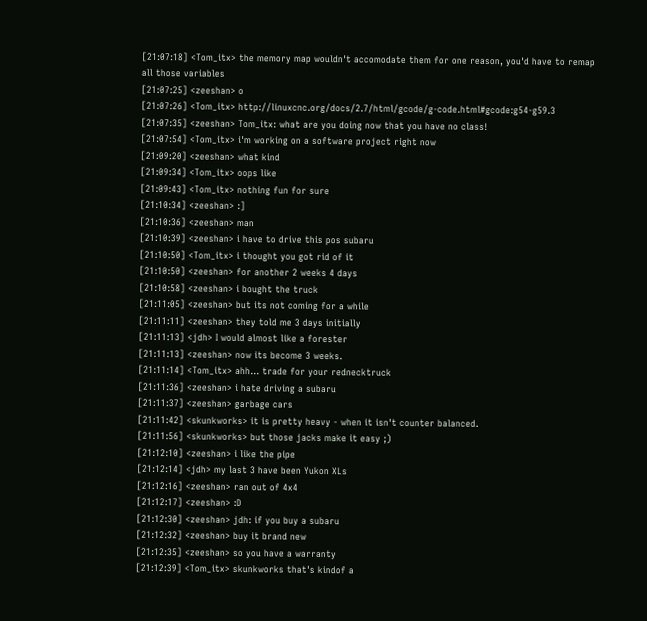[21:07:18] <Tom_itx> the memory map wouldn't accomodate them for one reason, you'd have to remap all those variables
[21:07:25] <zeeshan> o
[21:07:26] <Tom_itx> http://linuxcnc.org/docs/2.7/html/gcode/g-code.html#gcode:g54-g59.3
[21:07:35] <zeeshan> Tom_itx: what are you doing now that you have no class!
[21:07:54] <Tom_itx> i'm working on a software project right now
[21:09:20] <zeeshan> what kind
[21:09:34] <Tom_itx> oops like
[21:09:43] <Tom_itx> nothing fun for sure
[21:10:34] <zeeshan> :]
[21:10:36] <zeeshan> man
[21:10:39] <zeeshan> i have to drive this pos subaru
[21:10:50] <Tom_itx> i thought you got rid of it
[21:10:50] <zeeshan> for another 2 weeks 4 days
[21:10:58] <zeeshan> i bought the truck
[21:11:05] <zeeshan> but its not coming for a while
[21:11:11] <zeeshan> they told me 3 days initially
[21:11:13] <jdh> I would almost like a forester
[21:11:13] <zeeshan> now its become 3 weeks.
[21:11:14] <Tom_itx> ahh... trade for your rednecktruck
[21:11:36] <zeeshan> i hate driving a subaru
[21:11:37] <zeeshan> garbage cars
[21:11:42] <skunkworks> it is pretty heavy - when it isn't counter balanced.
[21:11:56] <skunkworks> but those jacks make it easy ;)
[21:12:10] <zeeshan> i like the pipe
[21:12:14] <jdh> my last 3 have been Yukon XLs
[21:12:16] <zeeshan> ran out of 4x4
[21:12:17] <zeeshan> :D
[21:12:30] <zeeshan> jdh: if you buy a subaru
[21:12:32] <zeeshan> buy it brand new
[21:12:35] <zeeshan> so you have a warranty
[21:12:39] <Tom_itx> skunkworks that's kindof a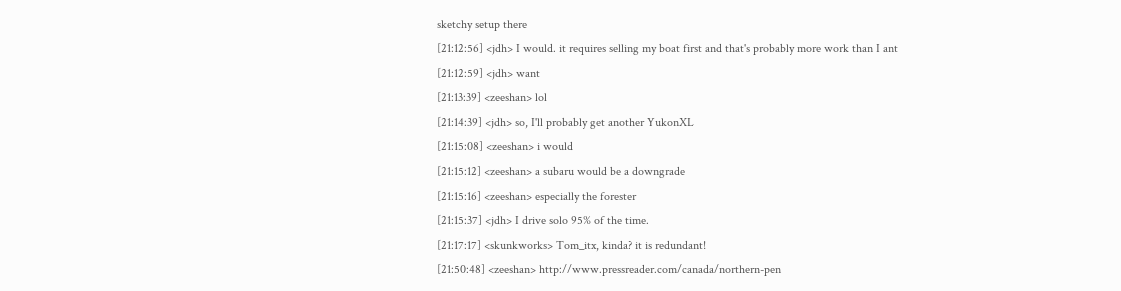sketchy setup there
[21:12:56] <jdh> I would. it requires selling my boat first and that's probably more work than I ant
[21:12:59] <jdh> want
[21:13:39] <zeeshan> lol
[21:14:39] <jdh> so, I'll probably get another YukonXL
[21:15:08] <zeeshan> i would
[21:15:12] <zeeshan> a subaru would be a downgrade
[21:15:16] <zeeshan> especially the forester
[21:15:37] <jdh> I drive solo 95% of the time.
[21:17:17] <skunkworks> Tom_itx, kinda? it is redundant!
[21:50:48] <zeeshan> http://www.pressreader.com/canada/northern-pen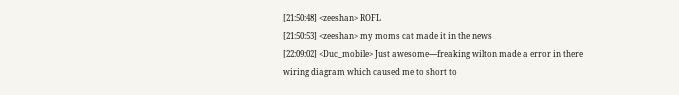[21:50:48] <zeeshan> ROFL
[21:50:53] <zeeshan> my moms cat made it in the news
[22:09:02] <Duc_mobile> Just awesome----freaking wilton made a error in there wiring diagram which caused me to short to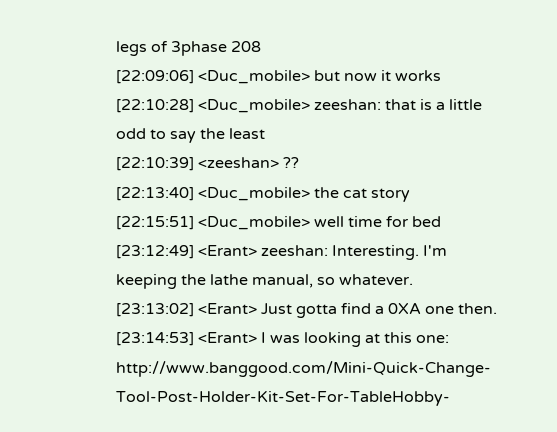legs of 3phase 208
[22:09:06] <Duc_mobile> but now it works
[22:10:28] <Duc_mobile> zeeshan: that is a little odd to say the least
[22:10:39] <zeeshan> ??
[22:13:40] <Duc_mobile> the cat story
[22:15:51] <Duc_mobile> well time for bed
[23:12:49] <Erant> zeeshan: Interesting. I'm keeping the lathe manual, so whatever.
[23:13:02] <Erant> Just gotta find a 0XA one then.
[23:14:53] <Erant> I was looking at this one: http://www.banggood.com/Mini-Quick-Change-Tool-Post-Holder-Kit-Set-For-TableHobby-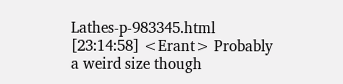Lathes-p-983345.html
[23:14:58] <Erant> Probably a weird size though